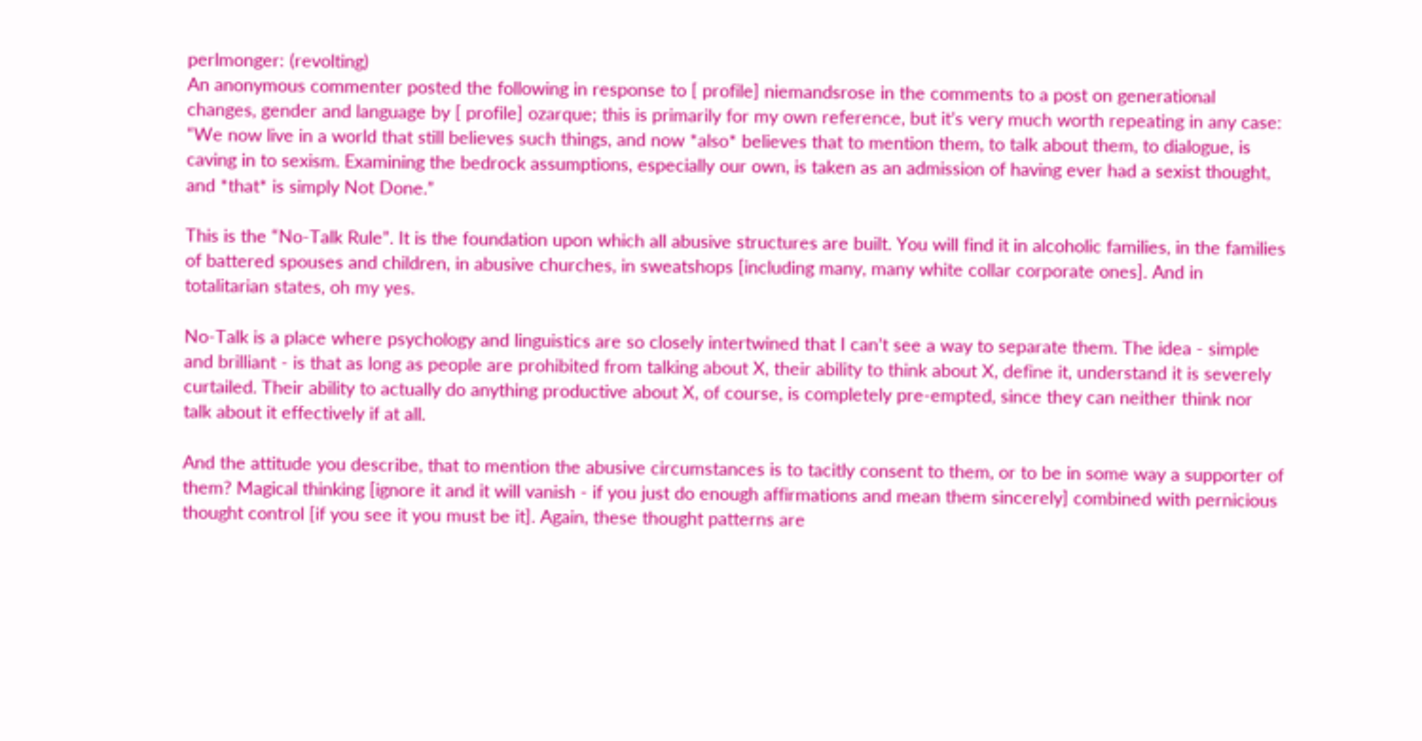perlmonger: (revolting)
An anonymous commenter posted the following in response to [ profile] niemandsrose in the comments to a post on generational changes, gender and language by [ profile] ozarque; this is primarily for my own reference, but it’s very much worth repeating in any case:
“We now live in a world that still believes such things, and now *also* believes that to mention them, to talk about them, to dialogue, is caving in to sexism. Examining the bedrock assumptions, especially our own, is taken as an admission of having ever had a sexist thought, and *that* is simply Not Done.”

This is the “No-Talk Rule”. It is the foundation upon which all abusive structures are built. You will find it in alcoholic families, in the families of battered spouses and children, in abusive churches, in sweatshops [including many, many white collar corporate ones]. And in totalitarian states, oh my yes.

No-Talk is a place where psychology and linguistics are so closely intertwined that I can’t see a way to separate them. The idea - simple and brilliant - is that as long as people are prohibited from talking about X, their ability to think about X, define it, understand it is severely curtailed. Their ability to actually do anything productive about X, of course, is completely pre-empted, since they can neither think nor talk about it effectively if at all.

And the attitude you describe, that to mention the abusive circumstances is to tacitly consent to them, or to be in some way a supporter of them? Magical thinking [ignore it and it will vanish - if you just do enough affirmations and mean them sincerely] combined with pernicious thought control [if you see it you must be it]. Again, these thought patterns are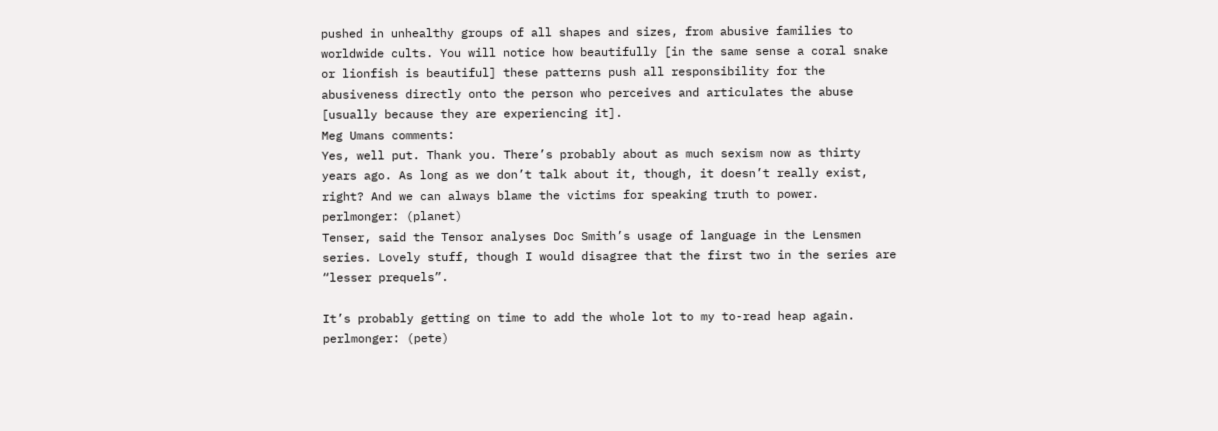pushed in unhealthy groups of all shapes and sizes, from abusive families to worldwide cults. You will notice how beautifully [in the same sense a coral snake or lionfish is beautiful] these patterns push all responsibility for the abusiveness directly onto the person who perceives and articulates the abuse [usually because they are experiencing it].
Meg Umans comments:
Yes, well put. Thank you. There’s probably about as much sexism now as thirty years ago. As long as we don’t talk about it, though, it doesn’t really exist, right? And we can always blame the victims for speaking truth to power.
perlmonger: (planet)
Tenser, said the Tensor analyses Doc Smith’s usage of language in the Lensmen series. Lovely stuff, though I would disagree that the first two in the series are “lesser prequels”.

It’s probably getting on time to add the whole lot to my to-read heap again.
perlmonger: (pete)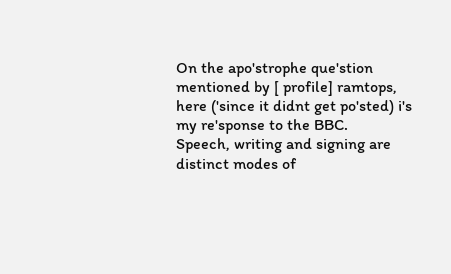On the apo'strophe que'stion mentioned by [ profile] ramtops, here ('since it didnt get po'sted) i's my re'sponse to the BBC.
Speech, writing and signing are distinct modes of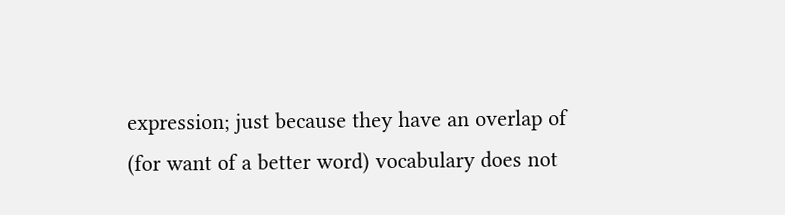expression; just because they have an overlap of (for want of a better word) vocabulary does not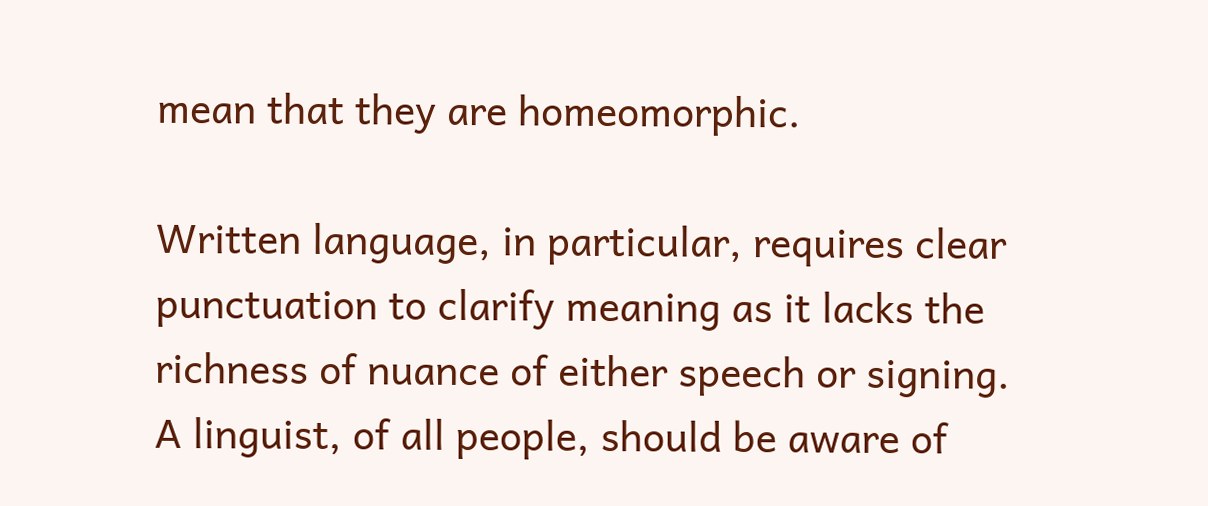mean that they are homeomorphic.

Written language, in particular, requires clear punctuation to clarify meaning as it lacks the richness of nuance of either speech or signing. A linguist, of all people, should be aware of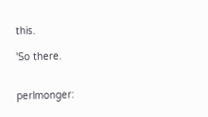this.

'So there.


perlmonger: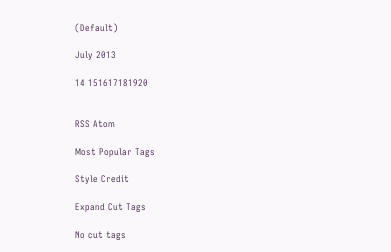(Default)

July 2013

14 151617181920


RSS Atom

Most Popular Tags

Style Credit

Expand Cut Tags

No cut tags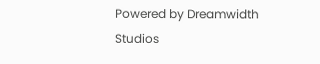Powered by Dreamwidth Studios